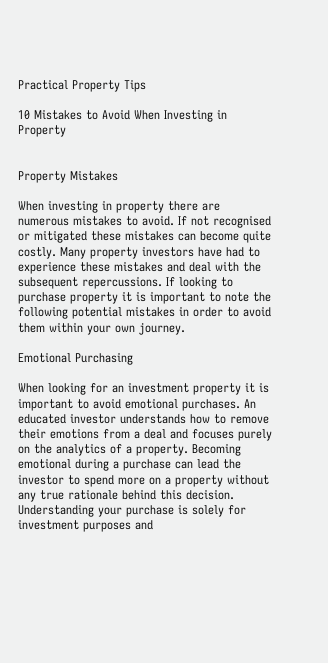Practical Property Tips

10 Mistakes to Avoid When Investing in Property


Property Mistakes

When investing in property there are numerous mistakes to avoid. If not recognised or mitigated these mistakes can become quite costly. Many property investors have had to experience these mistakes and deal with the subsequent repercussions. If looking to purchase property it is important to note the following potential mistakes in order to avoid them within your own journey.

Emotional Purchasing

When looking for an investment property it is important to avoid emotional purchases. An educated investor understands how to remove their emotions from a deal and focuses purely on the analytics of a property. Becoming emotional during a purchase can lead the investor to spend more on a property without any true rationale behind this decision. Understanding your purchase is solely for investment purposes and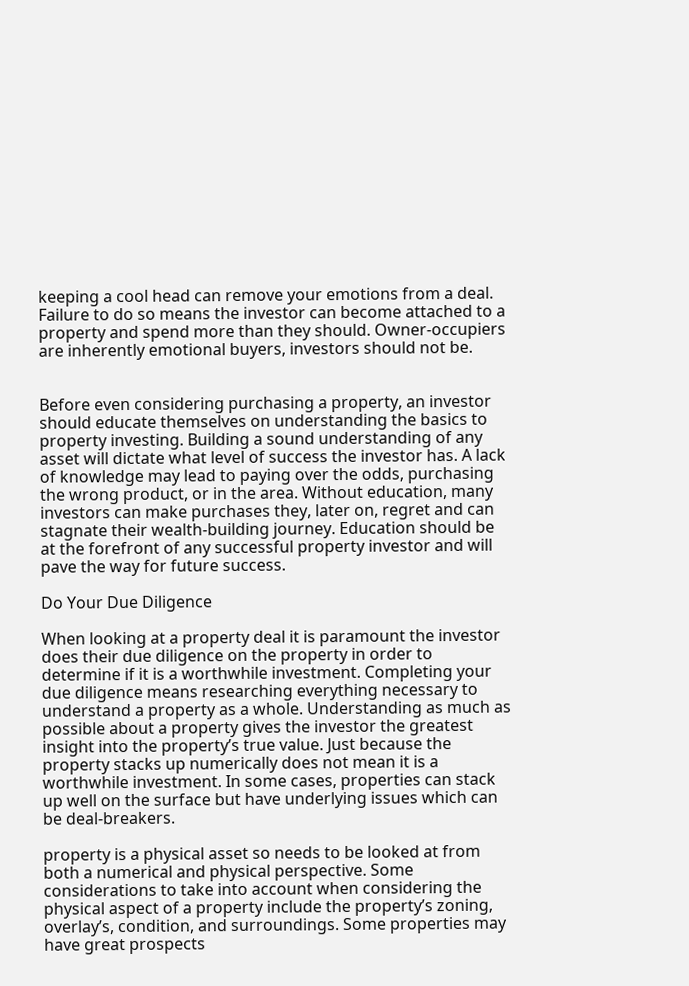keeping a cool head can remove your emotions from a deal. Failure to do so means the investor can become attached to a property and spend more than they should. Owner-occupiers are inherently emotional buyers, investors should not be.


Before even considering purchasing a property, an investor should educate themselves on understanding the basics to property investing. Building a sound understanding of any asset will dictate what level of success the investor has. A lack of knowledge may lead to paying over the odds, purchasing the wrong product, or in the area. Without education, many investors can make purchases they, later on, regret and can stagnate their wealth-building journey. Education should be at the forefront of any successful property investor and will pave the way for future success.

Do Your Due Diligence

When looking at a property deal it is paramount the investor does their due diligence on the property in order to determine if it is a worthwhile investment. Completing your due diligence means researching everything necessary to understand a property as a whole. Understanding as much as possible about a property gives the investor the greatest insight into the property’s true value. Just because the property stacks up numerically does not mean it is a worthwhile investment. In some cases, properties can stack up well on the surface but have underlying issues which can be deal-breakers.

property is a physical asset so needs to be looked at from both a numerical and physical perspective. Some considerations to take into account when considering the physical aspect of a property include the property’s zoning, overlay’s, condition, and surroundings. Some properties may have great prospects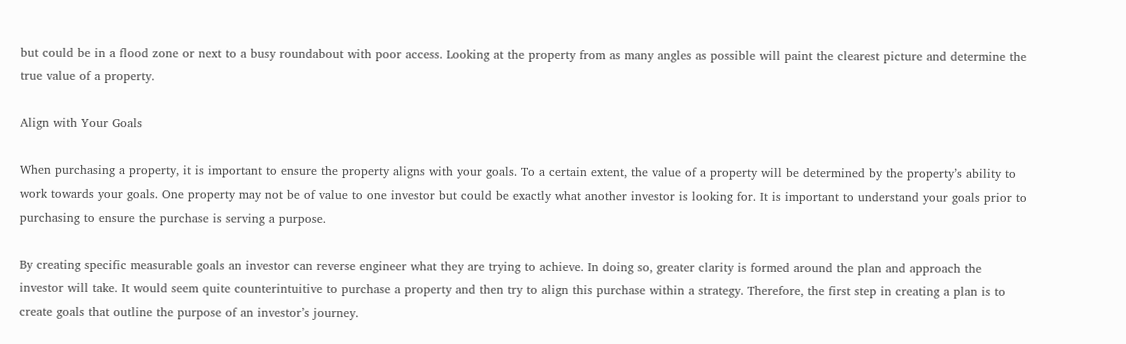but could be in a flood zone or next to a busy roundabout with poor access. Looking at the property from as many angles as possible will paint the clearest picture and determine the true value of a property.

Align with Your Goals

When purchasing a property, it is important to ensure the property aligns with your goals. To a certain extent, the value of a property will be determined by the property’s ability to work towards your goals. One property may not be of value to one investor but could be exactly what another investor is looking for. It is important to understand your goals prior to purchasing to ensure the purchase is serving a purpose.

By creating specific measurable goals an investor can reverse engineer what they are trying to achieve. In doing so, greater clarity is formed around the plan and approach the investor will take. It would seem quite counterintuitive to purchase a property and then try to align this purchase within a strategy. Therefore, the first step in creating a plan is to create goals that outline the purpose of an investor’s journey.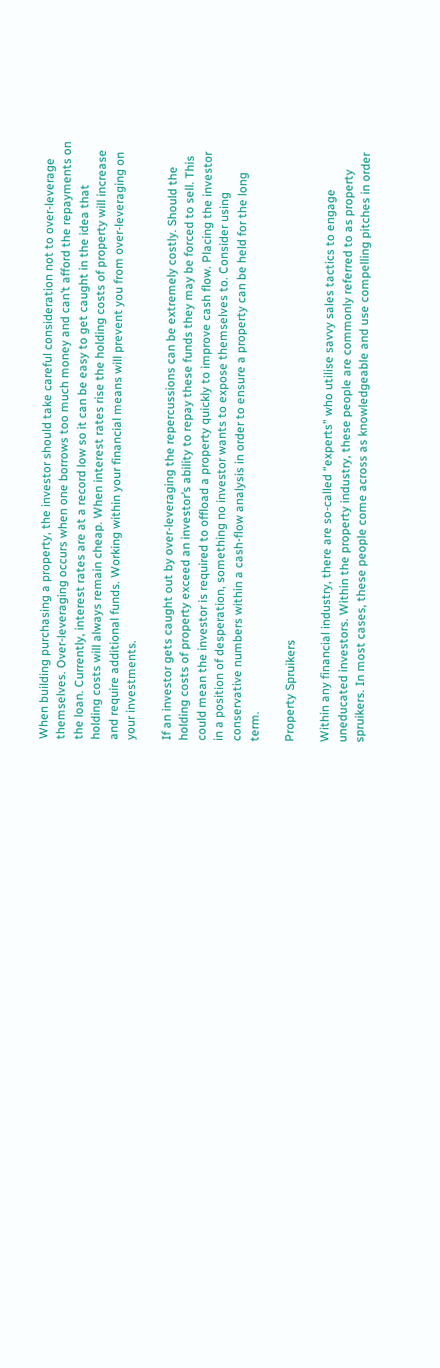When building purchasing a property, the investor should take careful consideration not to over-leverage themselves. Over-leveraging occurs when one borrows too much money and can’t afford the repayments on the loan. Currently, interest rates are at a record low so it can be easy to get caught in the idea that holding costs will always remain cheap. When interest rates rise the holding costs of property will increase and require additional funds. Working within your financial means will prevent you from over-leveraging on your investments.

If an investor gets caught out by over-leveraging the repercussions can be extremely costly. Should the holding costs of property exceed an investor’s ability to repay these funds they may be forced to sell. This could mean the investor is required to offload a property quickly to improve cash flow. Placing the investor in a position of desperation, something no investor wants to expose themselves to. Consider using conservative numbers within a cash-flow analysis in order to ensure a property can be held for the long term.

Property Spruikers

Within any financial industry, there are so-called “experts” who utilise savvy sales tactics to engage uneducated investors. Within the property industry, these people are commonly referred to as property spruikers. In most cases, these people come across as knowledgeable and use compelling pitches in order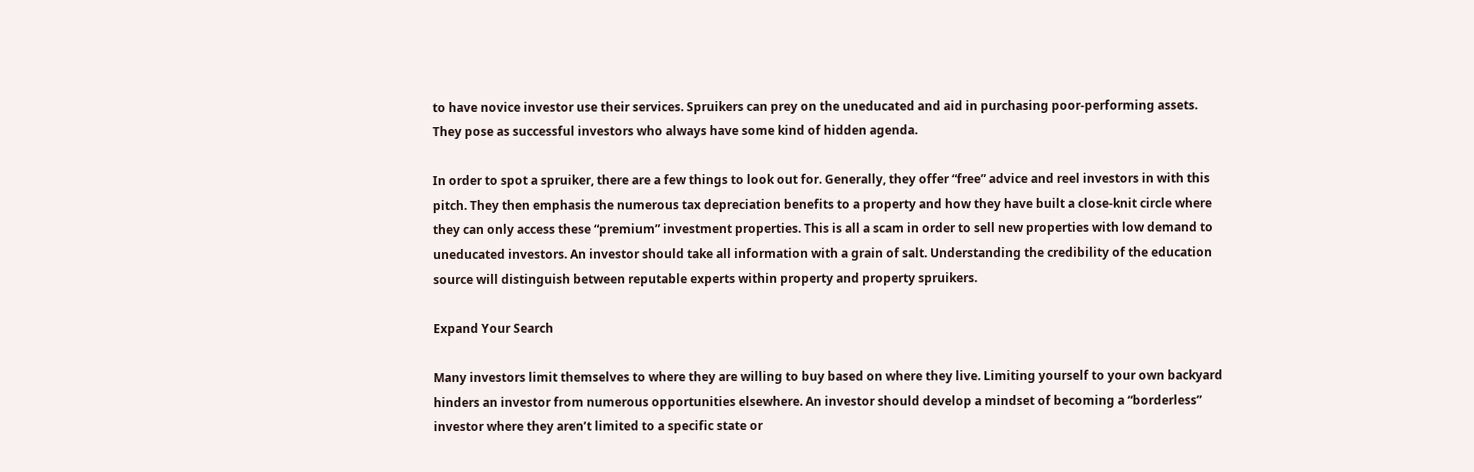to have novice investor use their services. Spruikers can prey on the uneducated and aid in purchasing poor-performing assets. They pose as successful investors who always have some kind of hidden agenda.

In order to spot a spruiker, there are a few things to look out for. Generally, they offer “free” advice and reel investors in with this pitch. They then emphasis the numerous tax depreciation benefits to a property and how they have built a close-knit circle where they can only access these “premium” investment properties. This is all a scam in order to sell new properties with low demand to uneducated investors. An investor should take all information with a grain of salt. Understanding the credibility of the education source will distinguish between reputable experts within property and property spruikers.

Expand Your Search

Many investors limit themselves to where they are willing to buy based on where they live. Limiting yourself to your own backyard hinders an investor from numerous opportunities elsewhere. An investor should develop a mindset of becoming a “borderless” investor where they aren’t limited to a specific state or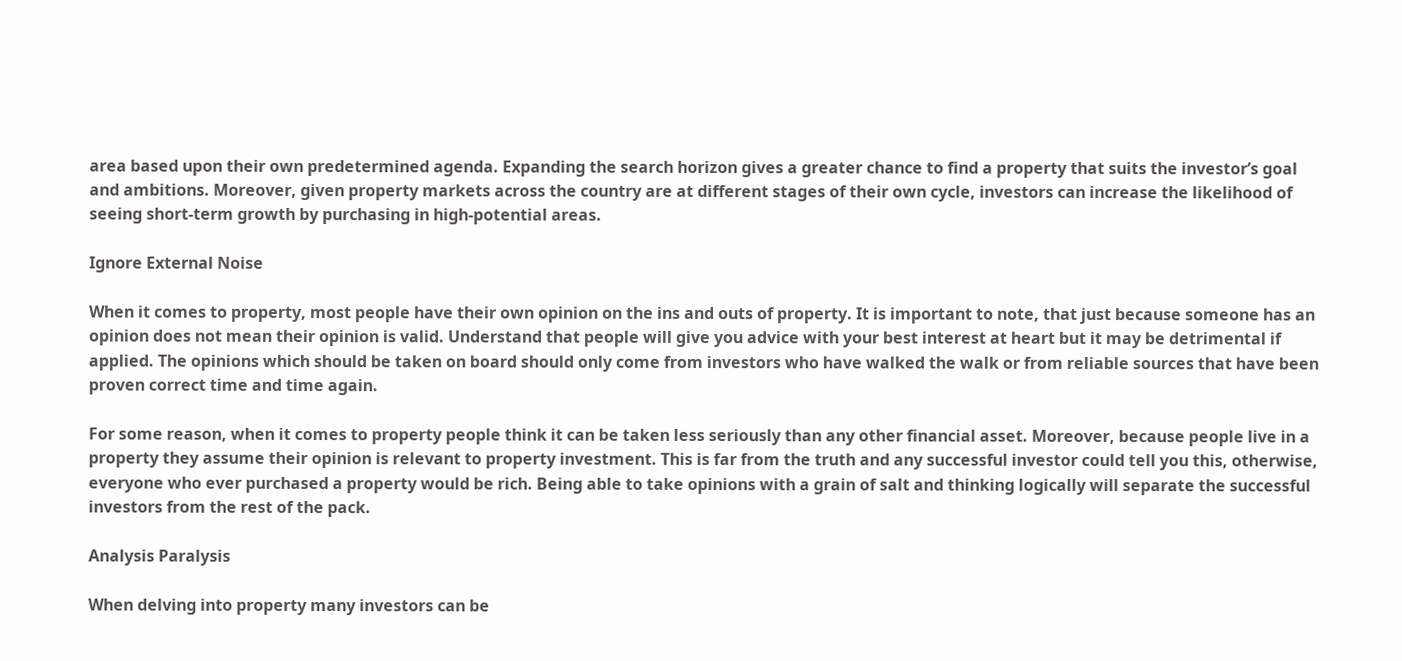area based upon their own predetermined agenda. Expanding the search horizon gives a greater chance to find a property that suits the investor’s goal and ambitions. Moreover, given property markets across the country are at different stages of their own cycle, investors can increase the likelihood of seeing short-term growth by purchasing in high-potential areas.

Ignore External Noise

When it comes to property, most people have their own opinion on the ins and outs of property. It is important to note, that just because someone has an opinion does not mean their opinion is valid. Understand that people will give you advice with your best interest at heart but it may be detrimental if applied. The opinions which should be taken on board should only come from investors who have walked the walk or from reliable sources that have been proven correct time and time again.

For some reason, when it comes to property people think it can be taken less seriously than any other financial asset. Moreover, because people live in a property they assume their opinion is relevant to property investment. This is far from the truth and any successful investor could tell you this, otherwise, everyone who ever purchased a property would be rich. Being able to take opinions with a grain of salt and thinking logically will separate the successful investors from the rest of the pack.

Analysis Paralysis

When delving into property many investors can be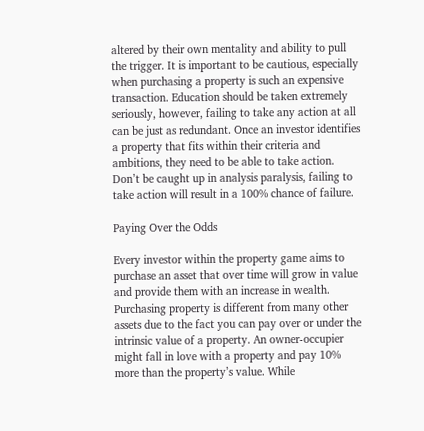altered by their own mentality and ability to pull the trigger. It is important to be cautious, especially when purchasing a property is such an expensive transaction. Education should be taken extremely seriously, however, failing to take any action at all can be just as redundant. Once an investor identifies a property that fits within their criteria and ambitions, they need to be able to take action. Don’t be caught up in analysis paralysis, failing to take action will result in a 100% chance of failure.

Paying Over the Odds

Every investor within the property game aims to purchase an asset that over time will grow in value and provide them with an increase in wealth. Purchasing property is different from many other assets due to the fact you can pay over or under the intrinsic value of a property. An owner-occupier might fall in love with a property and pay 10% more than the property’s value. While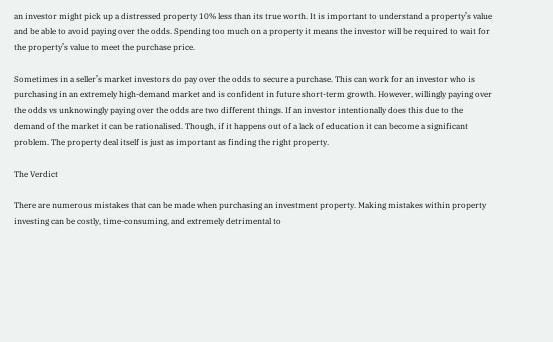an investor might pick up a distressed property 10% less than its true worth. It is important to understand a property’s value and be able to avoid paying over the odds. Spending too much on a property it means the investor will be required to wait for the property’s value to meet the purchase price.

Sometimes in a seller’s market investors do pay over the odds to secure a purchase. This can work for an investor who is purchasing in an extremely high-demand market and is confident in future short-term growth. However, willingly paying over the odds vs unknowingly paying over the odds are two different things. If an investor intentionally does this due to the demand of the market it can be rationalised. Though, if it happens out of a lack of education it can become a significant problem. The property deal itself is just as important as finding the right property.

The Verdict

There are numerous mistakes that can be made when purchasing an investment property. Making mistakes within property investing can be costly, time-consuming, and extremely detrimental to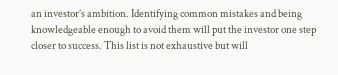an investor’s ambition. Identifying common mistakes and being knowledgeable enough to avoid them will put the investor one step closer to success. This list is not exhaustive but will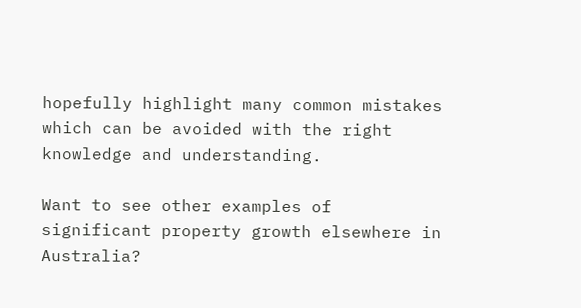hopefully highlight many common mistakes which can be avoided with the right knowledge and understanding.

Want to see other examples of significant property growth elsewhere in Australia?